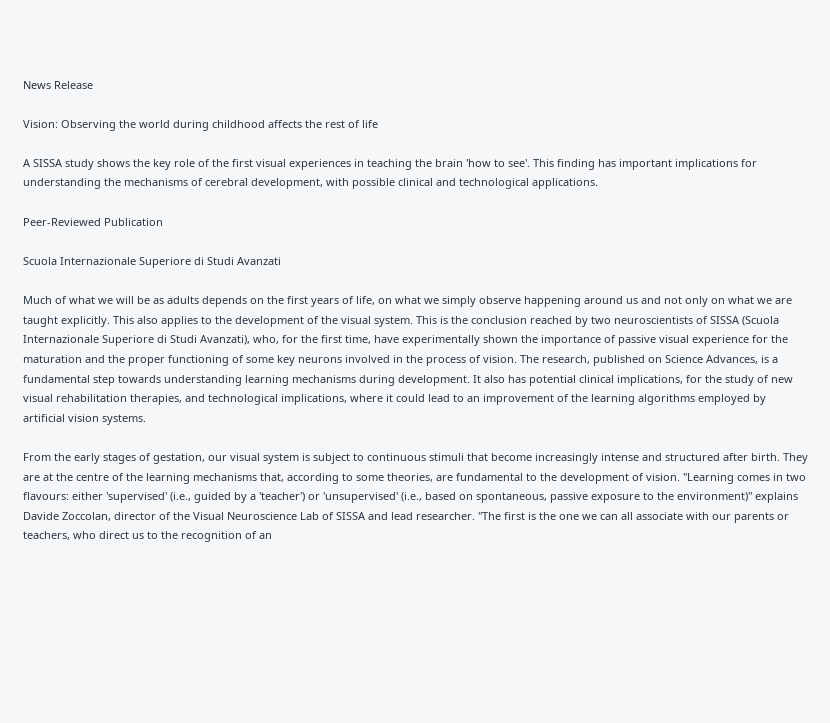News Release

Vision: Observing the world during childhood affects the rest of life

A SISSA study shows the key role of the first visual experiences in teaching the brain 'how to see'. This finding has important implications for understanding the mechanisms of cerebral development, with possible clinical and technological applications.

Peer-Reviewed Publication

Scuola Internazionale Superiore di Studi Avanzati

Much of what we will be as adults depends on the first years of life, on what we simply observe happening around us and not only on what we are taught explicitly. This also applies to the development of the visual system. This is the conclusion reached by two neuroscientists of SISSA (Scuola Internazionale Superiore di Studi Avanzati), who, for the first time, have experimentally shown the importance of passive visual experience for the maturation and the proper functioning of some key neurons involved in the process of vision. The research, published on Science Advances, is a fundamental step towards understanding learning mechanisms during development. It also has potential clinical implications, for the study of new visual rehabilitation therapies, and technological implications, where it could lead to an improvement of the learning algorithms employed by artificial vision systems.

From the early stages of gestation, our visual system is subject to continuous stimuli that become increasingly intense and structured after birth. They are at the centre of the learning mechanisms that, according to some theories, are fundamental to the development of vision. "Learning comes in two flavours: either 'supervised' (i.e., guided by a 'teacher') or 'unsupervised' (i.e., based on spontaneous, passive exposure to the environment)" explains Davide Zoccolan, director of the Visual Neuroscience Lab of SISSA and lead researcher. "The first is the one we can all associate with our parents or teachers, who direct us to the recognition of an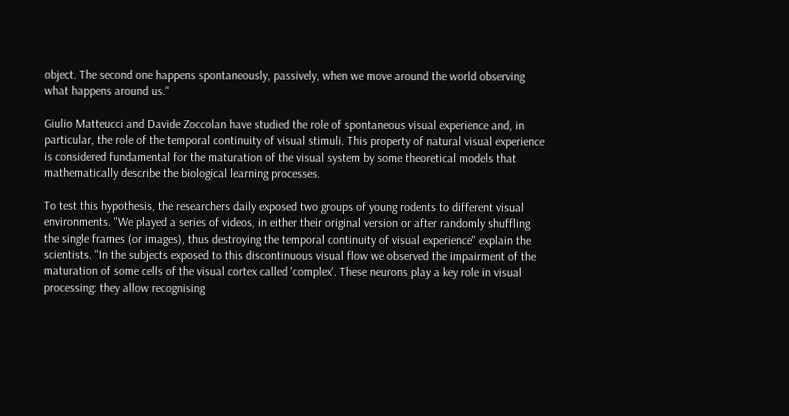object. The second one happens spontaneously, passively, when we move around the world observing what happens around us."

Giulio Matteucci and Davide Zoccolan have studied the role of spontaneous visual experience and, in particular, the role of the temporal continuity of visual stimuli. This property of natural visual experience is considered fundamental for the maturation of the visual system by some theoretical models that mathematically describe the biological learning processes.

To test this hypothesis, the researchers daily exposed two groups of young rodents to different visual environments. "We played a series of videos, in either their original version or after randomly shuffling the single frames (or images), thus destroying the temporal continuity of visual experience" explain the scientists. "In the subjects exposed to this discontinuous visual flow we observed the impairment of the maturation of some cells of the visual cortex called 'complex'. These neurons play a key role in visual processing: they allow recognising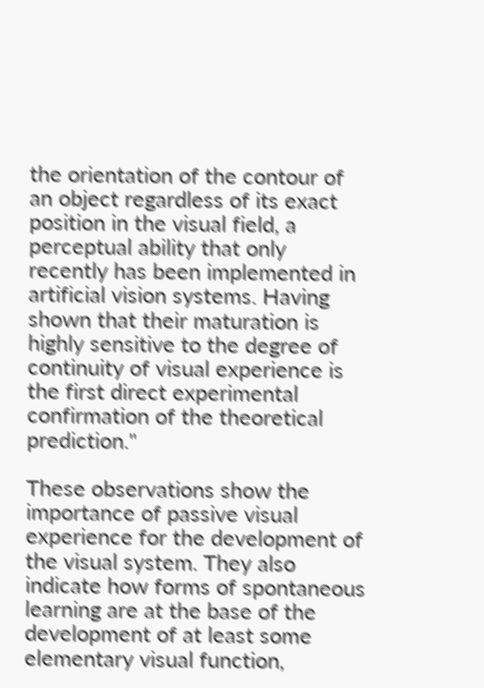the orientation of the contour of an object regardless of its exact position in the visual field, a perceptual ability that only recently has been implemented in artificial vision systems. Having shown that their maturation is highly sensitive to the degree of continuity of visual experience is the first direct experimental confirmation of the theoretical prediction."

These observations show the importance of passive visual experience for the development of the visual system. They also indicate how forms of spontaneous learning are at the base of the development of at least some elementary visual function,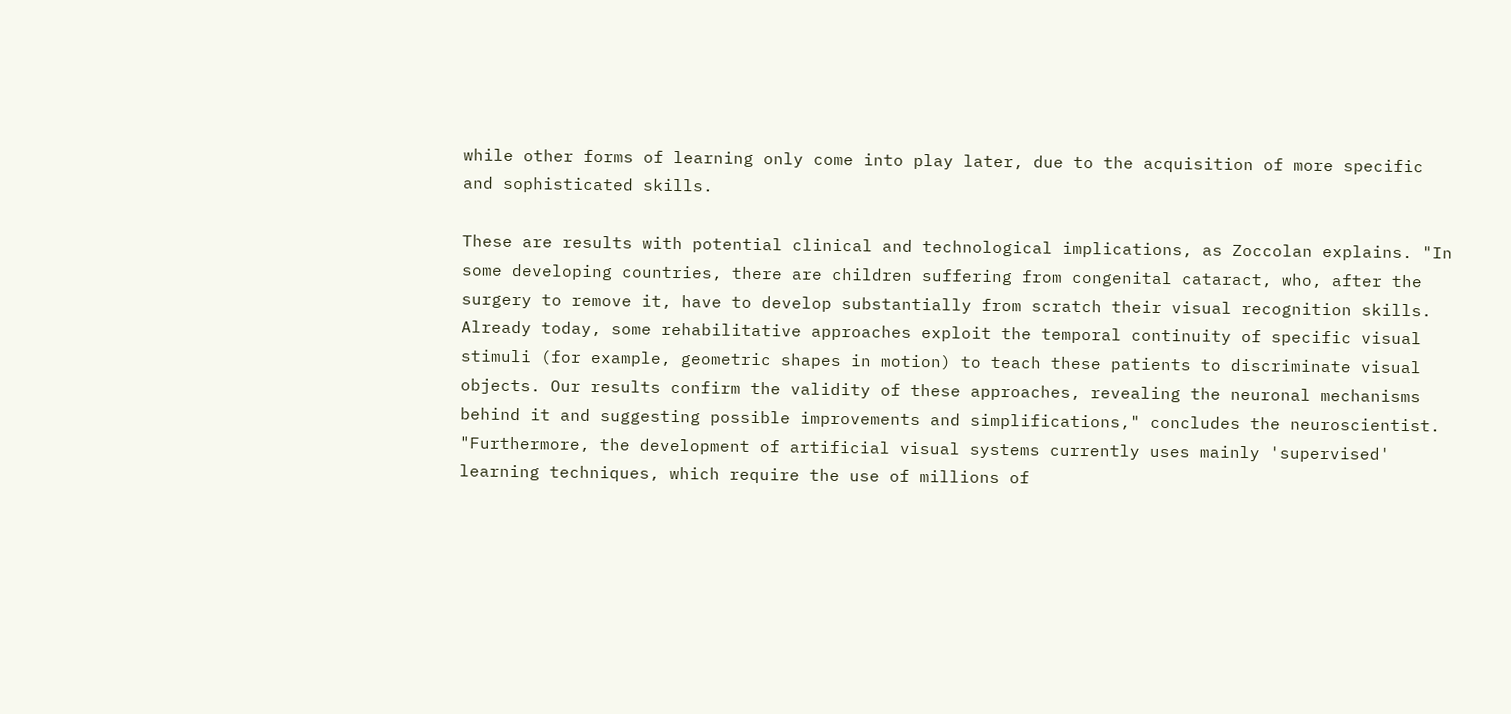while other forms of learning only come into play later, due to the acquisition of more specific and sophisticated skills.

These are results with potential clinical and technological implications, as Zoccolan explains. "In some developing countries, there are children suffering from congenital cataract, who, after the surgery to remove it, have to develop substantially from scratch their visual recognition skills. Already today, some rehabilitative approaches exploit the temporal continuity of specific visual stimuli (for example, geometric shapes in motion) to teach these patients to discriminate visual objects. Our results confirm the validity of these approaches, revealing the neuronal mechanisms behind it and suggesting possible improvements and simplifications," concludes the neuroscientist. "Furthermore, the development of artificial visual systems currently uses mainly 'supervised' learning techniques, which require the use of millions of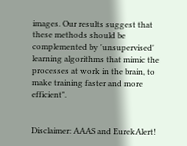images. Our results suggest that these methods should be complemented by 'unsupervised' learning algorithms that mimic the processes at work in the brain, to make training faster and more efficient".


Disclaimer: AAAS and EurekAlert!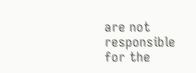are not responsible for the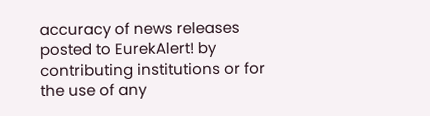accuracy of news releases posted to EurekAlert! by contributing institutions or for the use of any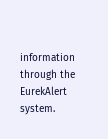information through the EurekAlert system.